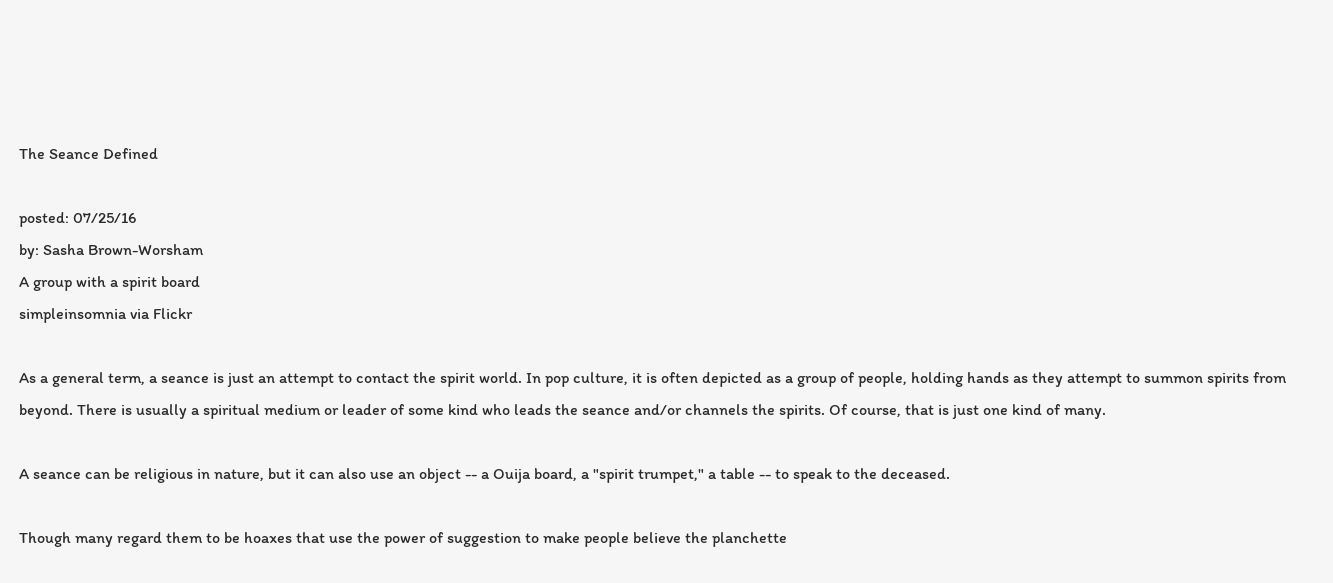The Seance Defined

posted: 07/25/16
by: Sasha Brown-Worsham
A group with a spirit board
simpleinsomnia via Flickr

As a general term, a seance is just an attempt to contact the spirit world. In pop culture, it is often depicted as a group of people, holding hands as they attempt to summon spirits from beyond. There is usually a spiritual medium or leader of some kind who leads the seance and/or channels the spirits. Of course, that is just one kind of many.

A seance can be religious in nature, but it can also use an object -- a Ouija board, a "spirit trumpet," a table -- to speak to the deceased.

Though many regard them to be hoaxes that use the power of suggestion to make people believe the planchette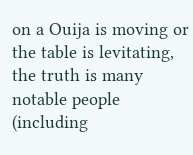on a Ouija is moving or the table is levitating, the truth is many notable people (including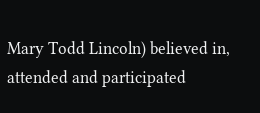Mary Todd Lincoln) believed in, attended and participated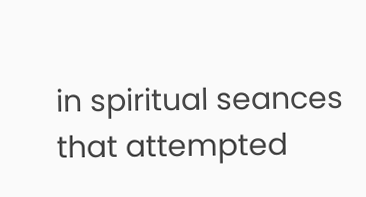in spiritual seances that attempted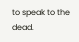to speak to the dead.